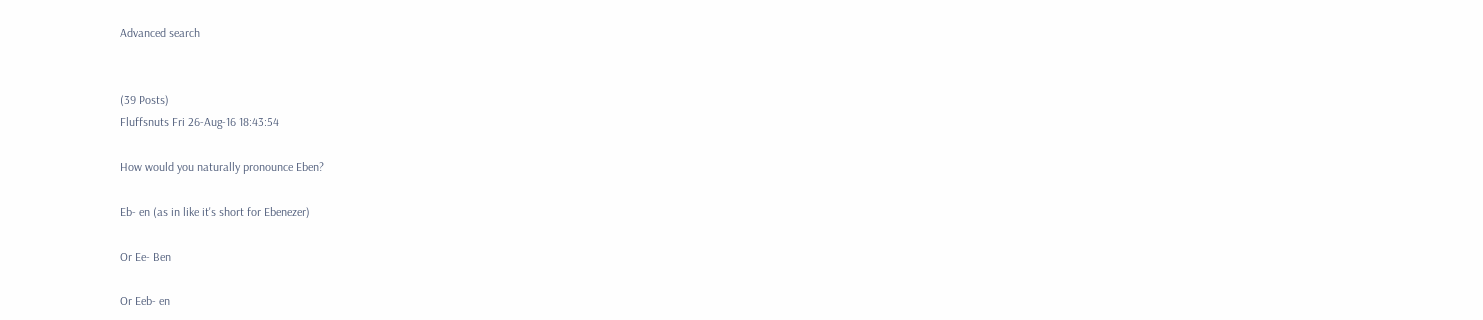Advanced search


(39 Posts)
Fluffsnuts Fri 26-Aug-16 18:43:54

How would you naturally pronounce Eben?

Eb- en (as in like it's short for Ebenezer)

Or Ee- Ben

Or Eeb- en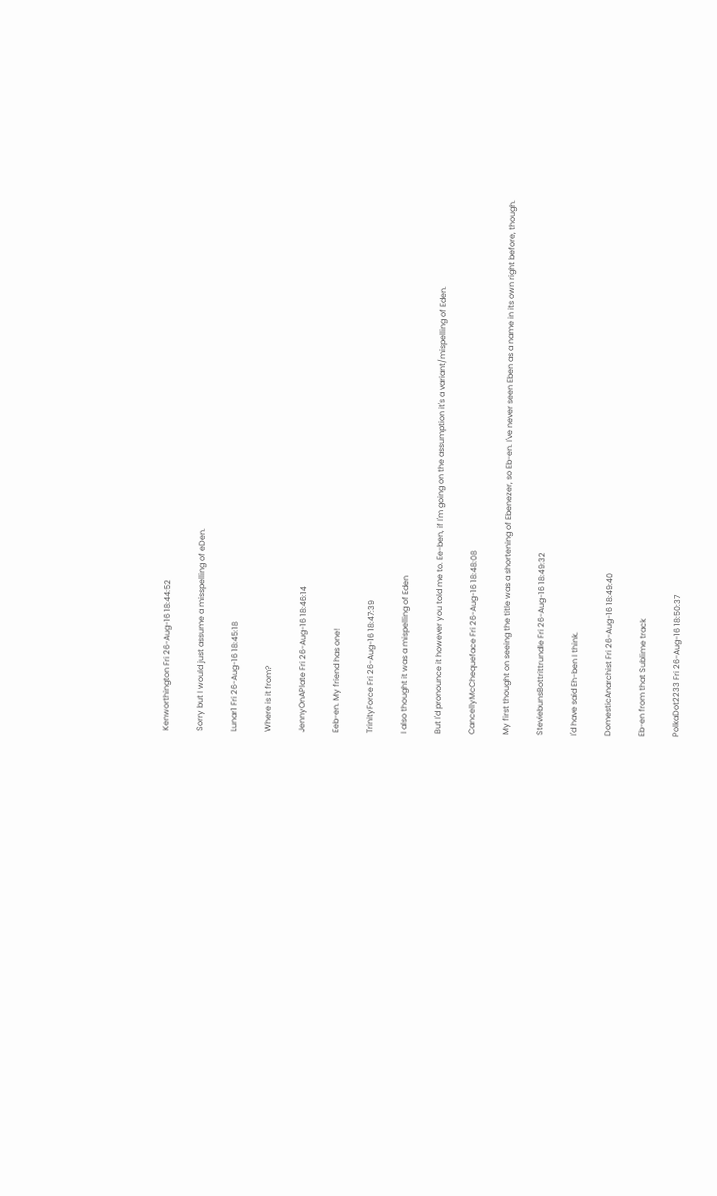Kenworthington Fri 26-Aug-16 18:44:52

Sorry but I would just assume a misspelling of eDen.

Lunar1 Fri 26-Aug-16 18:45:18

Where is it from?

JennyOnAPlate Fri 26-Aug-16 18:46:14

Eeb-en. My friend has one!

TrinityForce Fri 26-Aug-16 18:47:39

I also thought it was a mispelling of Eden

But I'd pronounce it however you told me to. Ee-ben, if I'm going on the assumption it's a variant/mispelling of Eden.

CancellyMcChequeface Fri 26-Aug-16 18:48:08

My first thought on seeing the title was a shortening of Ebenezer, so Eb-en. I've never seen Eben as a name in its own right before, though.

SteviebunsBottrittrundle Fri 26-Aug-16 18:49:32

I'd have said Eh-ben I think.

DomesticAnarchist Fri 26-Aug-16 18:49:40

Eb-en from that Sublime track

PolkaDot2233 Fri 26-Aug-16 18:50:37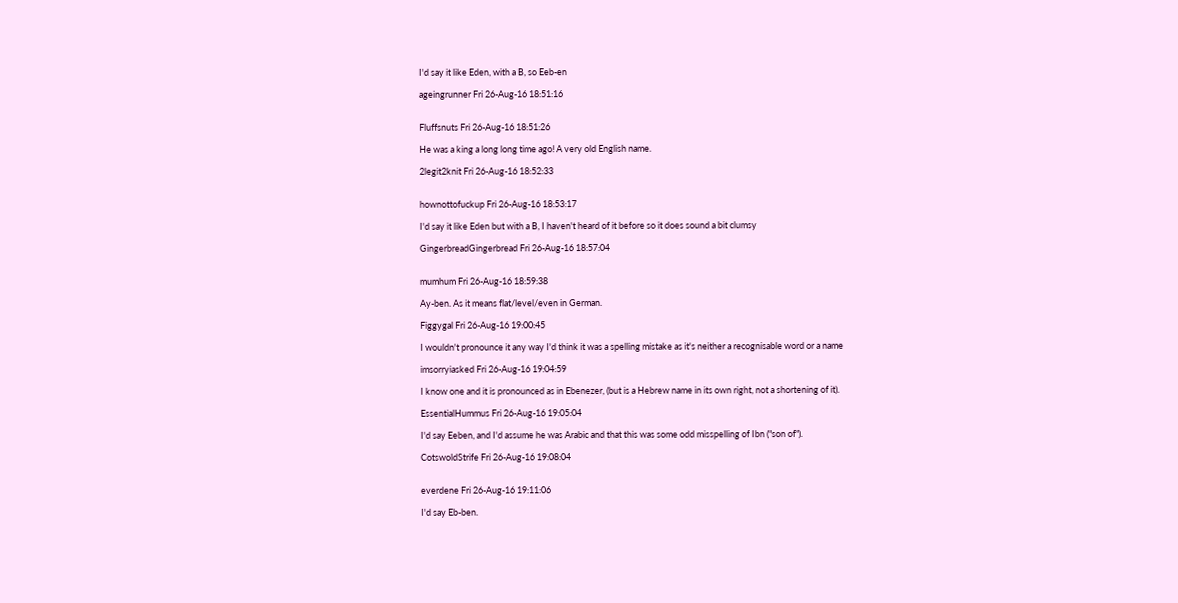I'd say it like Eden, with a B, so Eeb-en

ageingrunner Fri 26-Aug-16 18:51:16


Fluffsnuts Fri 26-Aug-16 18:51:26

He was a king a long long time ago! A very old English name.

2legit2knit Fri 26-Aug-16 18:52:33


hownottofuckup Fri 26-Aug-16 18:53:17

I'd say it like Eden but with a B, I haven't heard of it before so it does sound a bit clumsy

GingerbreadGingerbread Fri 26-Aug-16 18:57:04


mumhum Fri 26-Aug-16 18:59:38

Ay-ben. As it means flat/level/even in German.

Figgygal Fri 26-Aug-16 19:00:45

I wouldn't pronounce it any way I'd think it was a spelling mistake as it's neither a recognisable word or a name

imsorryiasked Fri 26-Aug-16 19:04:59

I know one and it is pronounced as in Ebenezer, (but is a Hebrew name in its own right, not a shortening of it).

EssentialHummus Fri 26-Aug-16 19:05:04

I'd say Eeben, and I'd assume he was Arabic and that this was some odd misspelling of Ibn ("son of").

CotswoldStrife Fri 26-Aug-16 19:08:04


everdene Fri 26-Aug-16 19:11:06

I'd say Eb-ben.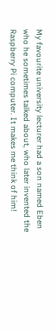My favourite university lecturer had a son named Eben who he sometimes talked about, who later invented the Raspberry Pi computer. It makes me think of him!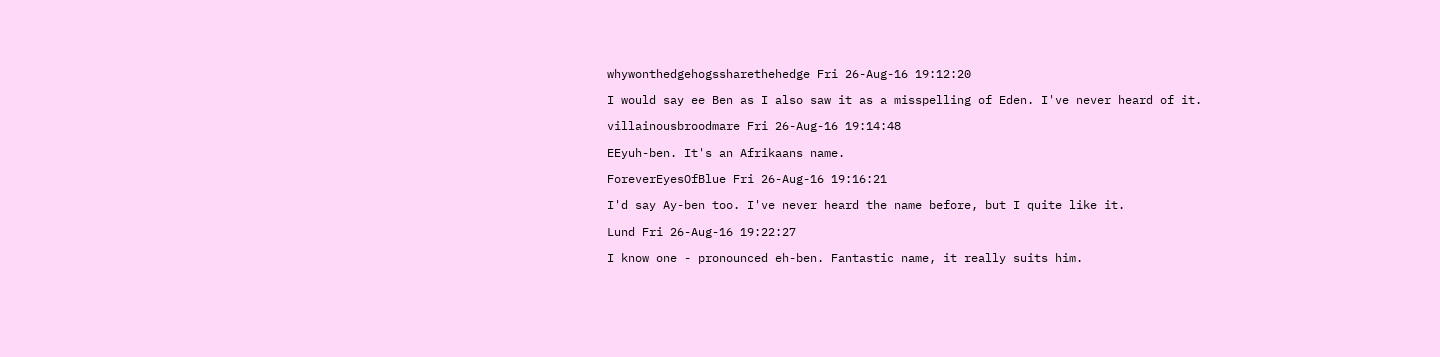whywonthedgehogssharethehedge Fri 26-Aug-16 19:12:20

I would say ee Ben as I also saw it as a misspelling of Eden. I've never heard of it.

villainousbroodmare Fri 26-Aug-16 19:14:48

EEyuh-ben. It's an Afrikaans name.

ForeverEyesOfBlue Fri 26-Aug-16 19:16:21

I'd say Ay-ben too. I've never heard the name before, but I quite like it.

Lund Fri 26-Aug-16 19:22:27

I know one - pronounced eh-ben. Fantastic name, it really suits him.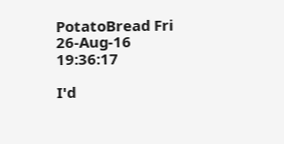PotatoBread Fri 26-Aug-16 19:36:17

I'd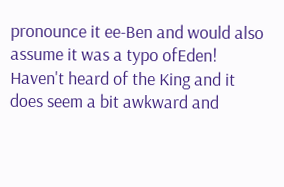pronounce it ee-Ben and would also assume it was a typo ofEden! Haven't heard of the King and it does seem a bit awkward and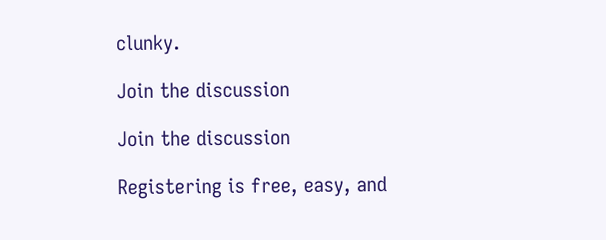clunky.

Join the discussion

Join the discussion

Registering is free, easy, and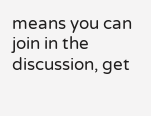means you can join in the discussion, get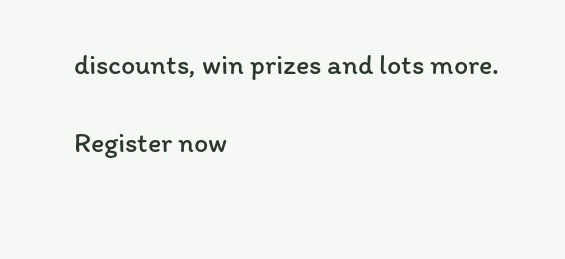discounts, win prizes and lots more.

Register now